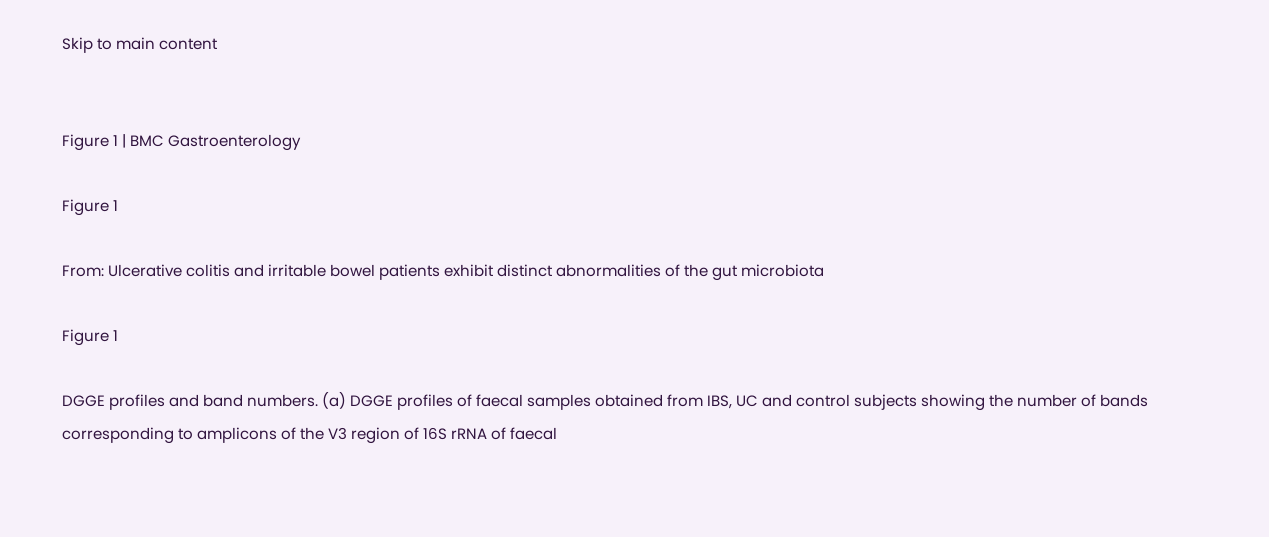Skip to main content


Figure 1 | BMC Gastroenterology

Figure 1

From: Ulcerative colitis and irritable bowel patients exhibit distinct abnormalities of the gut microbiota

Figure 1

DGGE profiles and band numbers. (a) DGGE profiles of faecal samples obtained from IBS, UC and control subjects showing the number of bands corresponding to amplicons of the V3 region of 16S rRNA of faecal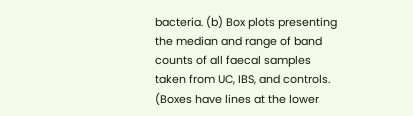bacteria. (b) Box plots presenting the median and range of band counts of all faecal samples taken from UC, IBS, and controls. (Boxes have lines at the lower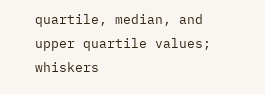quartile, median, and upper quartile values; whiskers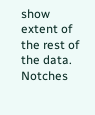show extent of the rest of the data. Notches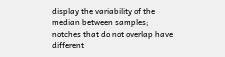display the variability of the median between samples; notches that do not overlap have different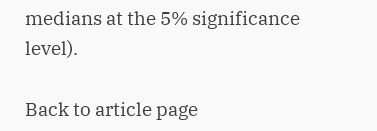medians at the 5% significance level).

Back to article page